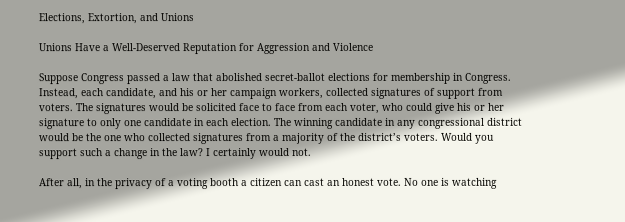Elections, Extortion, and Unions

Unions Have a Well-Deserved Reputation for Aggression and Violence

Suppose Congress passed a law that abolished secret-ballot elections for membership in Congress. Instead, each candidate, and his or her campaign workers, collected signatures of support from voters. The signatures would be solicited face to face from each voter, who could give his or her signature to only one candidate in each election. The winning candidate in any congressional district would be the one who collected signatures from a majority of the district’s voters. Would you support such a change in the law? I certainly would not.

After all, in the privacy of a voting booth a citizen can cast an honest vote. No one is watching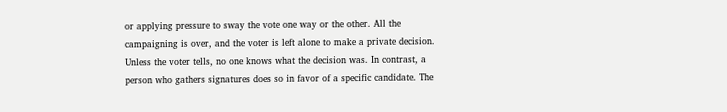or applying pressure to sway the vote one way or the other. All the campaigning is over, and the voter is left alone to make a private decision. Unless the voter tells, no one knows what the decision was. In contrast, a person who gathers signatures does so in favor of a specific candidate. The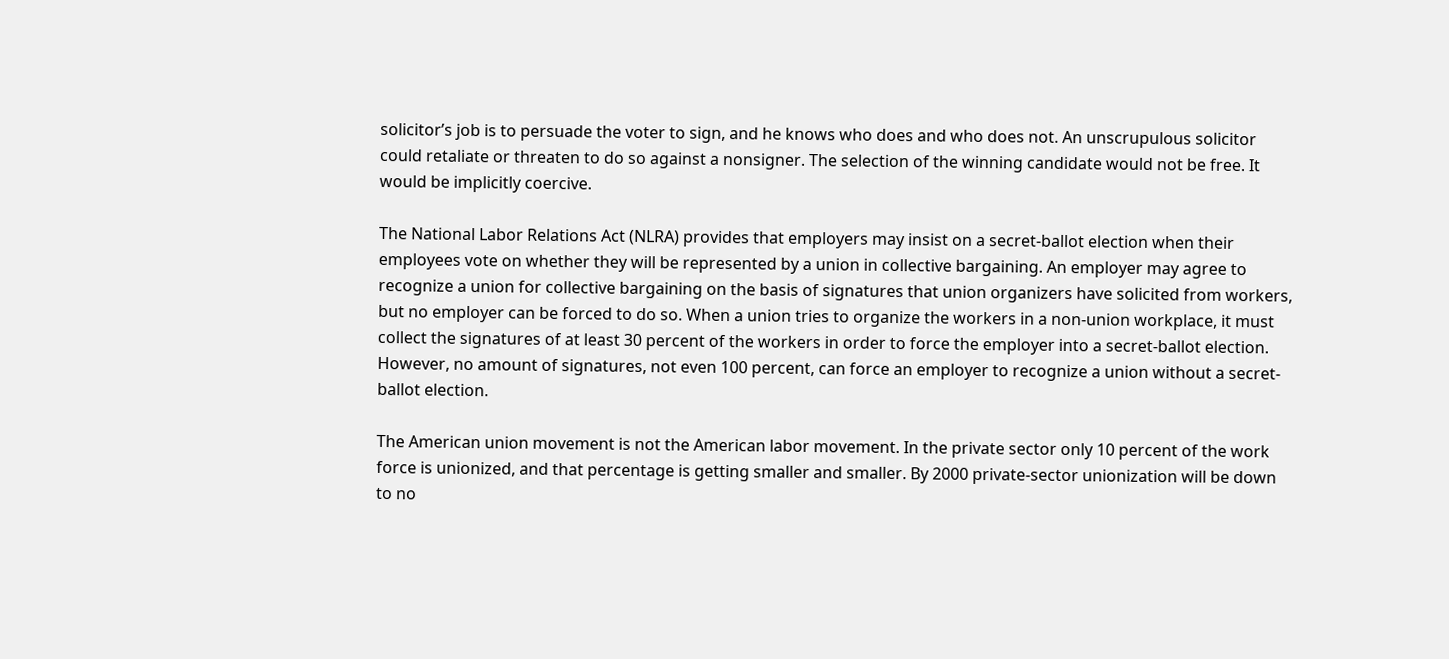solicitor’s job is to persuade the voter to sign, and he knows who does and who does not. An unscrupulous solicitor could retaliate or threaten to do so against a nonsigner. The selection of the winning candidate would not be free. It would be implicitly coercive.

The National Labor Relations Act (NLRA) provides that employers may insist on a secret-ballot election when their employees vote on whether they will be represented by a union in collective bargaining. An employer may agree to recognize a union for collective bargaining on the basis of signatures that union organizers have solicited from workers, but no employer can be forced to do so. When a union tries to organize the workers in a non-union workplace, it must collect the signatures of at least 30 percent of the workers in order to force the employer into a secret-ballot election. However, no amount of signatures, not even 100 percent, can force an employer to recognize a union without a secret-ballot election.

The American union movement is not the American labor movement. In the private sector only 10 percent of the work force is unionized, and that percentage is getting smaller and smaller. By 2000 private-sector unionization will be down to no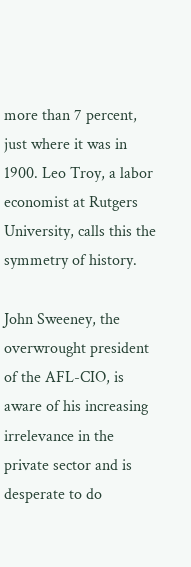more than 7 percent, just where it was in 1900. Leo Troy, a labor economist at Rutgers University, calls this the symmetry of history.

John Sweeney, the overwrought president of the AFL-CIO, is aware of his increasing irrelevance in the private sector and is desperate to do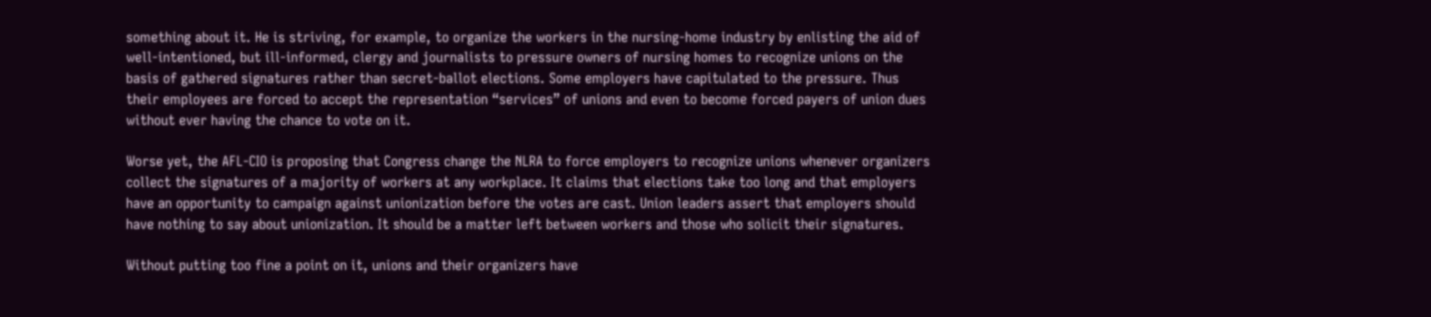something about it. He is striving, for example, to organize the workers in the nursing-home industry by enlisting the aid of well-intentioned, but ill-informed, clergy and journalists to pressure owners of nursing homes to recognize unions on the basis of gathered signatures rather than secret-ballot elections. Some employers have capitulated to the pressure. Thus their employees are forced to accept the representation “services” of unions and even to become forced payers of union dues without ever having the chance to vote on it.

Worse yet, the AFL-CIO is proposing that Congress change the NLRA to force employers to recognize unions whenever organizers collect the signatures of a majority of workers at any workplace. It claims that elections take too long and that employers have an opportunity to campaign against unionization before the votes are cast. Union leaders assert that employers should have nothing to say about unionization. It should be a matter left between workers and those who solicit their signatures.

Without putting too fine a point on it, unions and their organizers have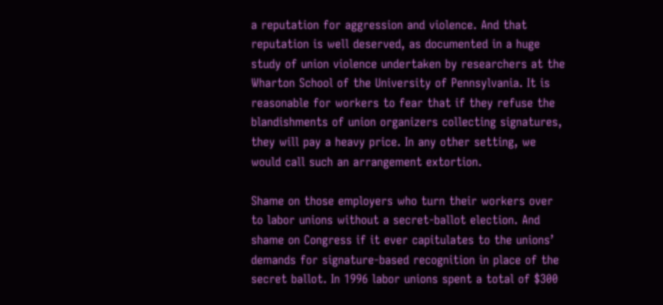a reputation for aggression and violence. And that reputation is well deserved, as documented in a huge study of union violence undertaken by researchers at the Wharton School of the University of Pennsylvania. It is reasonable for workers to fear that if they refuse the blandishments of union organizers collecting signatures, they will pay a heavy price. In any other setting, we would call such an arrangement extortion.

Shame on those employers who turn their workers over to labor unions without a secret-ballot election. And shame on Congress if it ever capitulates to the unions’ demands for signature-based recognition in place of the secret ballot. In 1996 labor unions spent a total of $300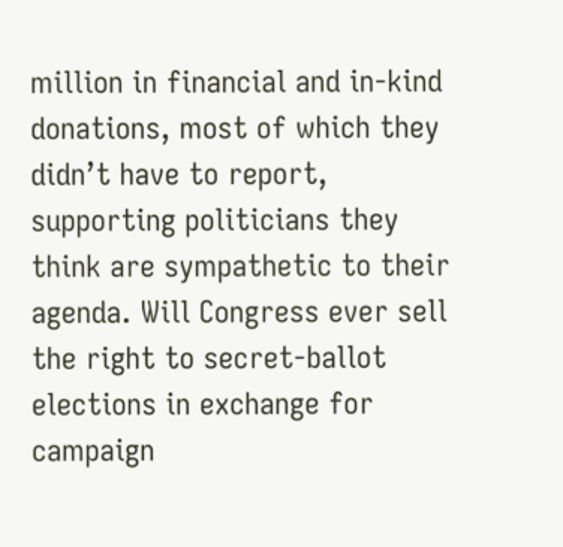million in financial and in-kind donations, most of which they didn’t have to report, supporting politicians they think are sympathetic to their agenda. Will Congress ever sell the right to secret-ballot elections in exchange for campaign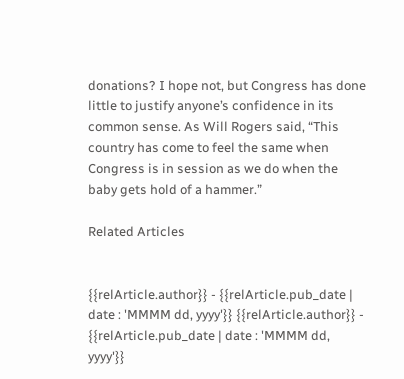donations? I hope not, but Congress has done little to justify anyone’s confidence in its common sense. As Will Rogers said, “This country has come to feel the same when Congress is in session as we do when the baby gets hold of a hammer.”

Related Articles


{{relArticle.author}} - {{relArticle.pub_date | date : 'MMMM dd, yyyy'}} {{relArticle.author}} - {{relArticle.pub_date | date : 'MMMM dd, yyyy'}}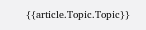{{article.Topic.Topic}}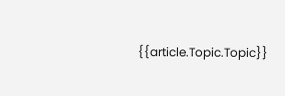{{article.Topic.Topic}}